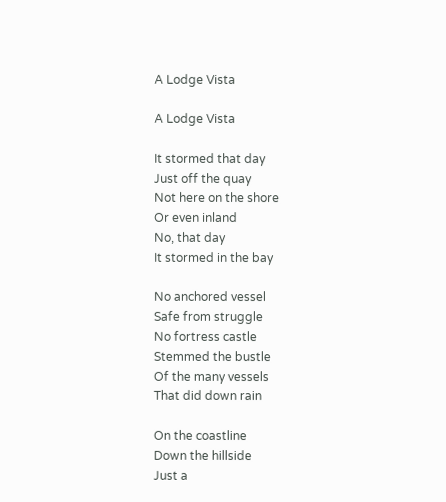A Lodge Vista

A Lodge Vista

It stormed that day
Just off the quay
Not here on the shore
Or even inland
No, that day
It stormed in the bay

No anchored vessel
Safe from struggle
No fortress castle
Stemmed the bustle
Of the many vessels
That did down rain

On the coastline
Down the hillside
Just a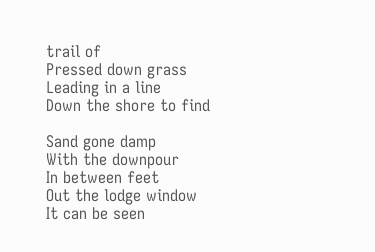trail of
Pressed down grass
Leading in a line
Down the shore to find

Sand gone damp
With the downpour
In between feet
Out the lodge window
It can be seen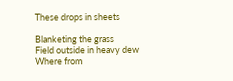These drops in sheets

Blanketing the grass
Field outside in heavy dew
Where from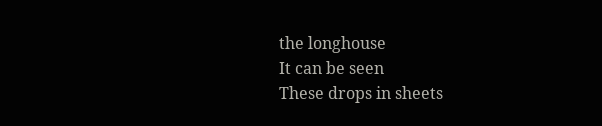the longhouse
It can be seen
These drops in sheets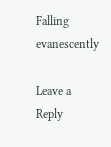Falling evanescently

Leave a Reply